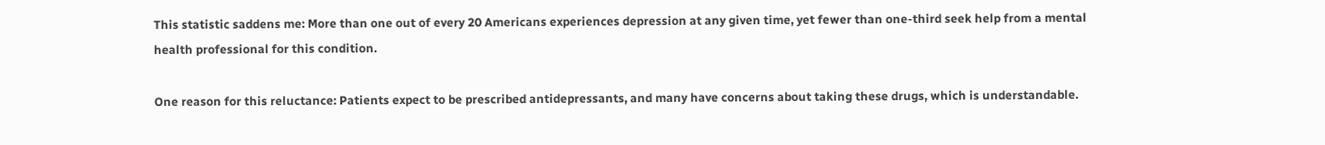This statistic saddens me: More than one out of every 20 Americans experiences depression at any given time, yet fewer than one-third seek help from a mental health professional for this condition.

One reason for this reluctance: Patients expect to be prescribed antidepressants, and many have concerns about taking these drugs, which is understandable.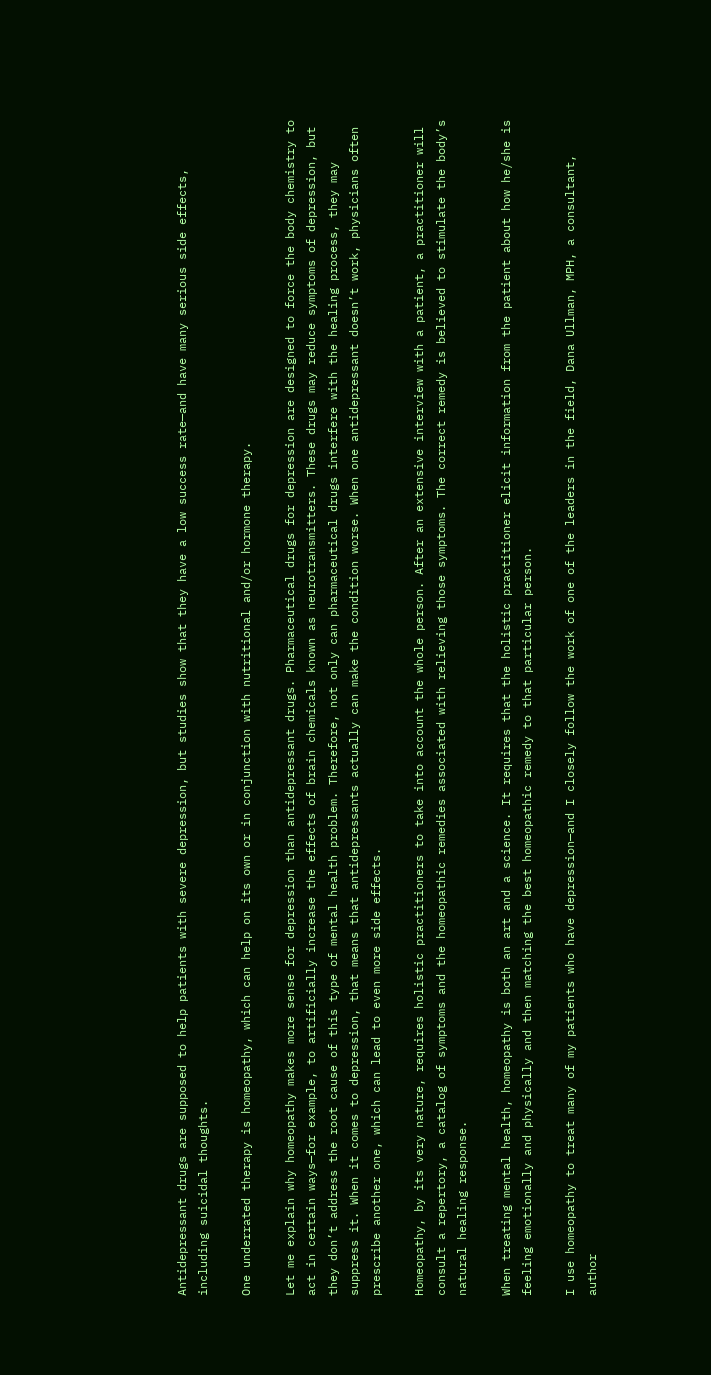Antidepressant drugs are supposed to help patients with severe depression, but studies show that they have a low success rate—and have many serious side effects, including suicidal thoughts.

One underrated therapy is homeopathy, which can help on its own or in conjunction with nutritional and/or hormone therapy.

Let me explain why homeopathy makes more sense for depression than antidepressant drugs. Pharmaceutical drugs for depression are designed to force the body chemistry to act in certain ways—for example, to artificially increase the effects of brain chemicals known as neurotransmitters. These drugs may reduce symptoms of depression, but they don’t address the root cause of this type of mental health problem. Therefore, not only can pharmaceutical drugs interfere with the healing process, they may suppress it. When it comes to depression, that means that antidepressants actually can make the condition worse. When one antidepressant doesn’t work, physicians often prescribe another one, which can lead to even more side effects.

Homeopathy, by its very nature, requires holistic practitioners to take into account the whole person. After an extensive interview with a patient, a practitioner will consult a repertory, a catalog of symptoms and the homeopathic remedies associated with relieving those symptoms. The correct remedy is believed to stimulate the body’s natural healing response.

When treating mental health, homeopathy is both an art and a science. It requires that the holistic practitioner elicit information from the patient about how he/she is feeling emotionally and physically and then matching the best homeopathic remedy to that particular person.

I use homeopathy to treat many of my patients who have depression—and I closely follow the work of one of the leaders in the field, Dana Ullman, MPH, a consultant, author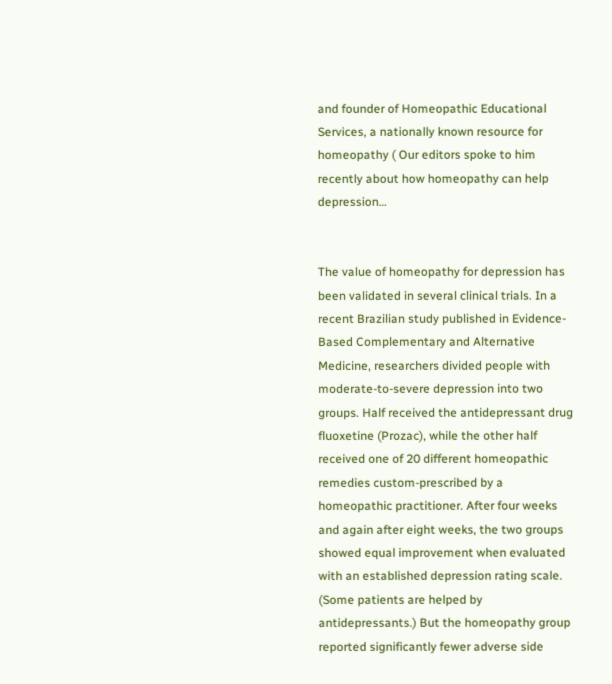and founder of Homeopathic Educational Services, a nationally known resource for homeopathy ( Our editors spoke to him recently about how homeopathy can help depression…


The value of homeopathy for depression has been validated in several clinical trials. In a recent Brazilian study published in Evidence-Based Complementary and Alternative Medicine, researchers divided people with moderate-to-severe depression into two groups. Half received the antidepressant drug fluoxetine (Prozac), while the other half received one of 20 different homeopathic remedies custom-prescribed by a homeopathic practitioner. After four weeks and again after eight weeks, the two groups showed equal improvement when evaluated with an established depression rating scale. (Some patients are helped by antidepressants.) But the homeopathy group reported significantly fewer adverse side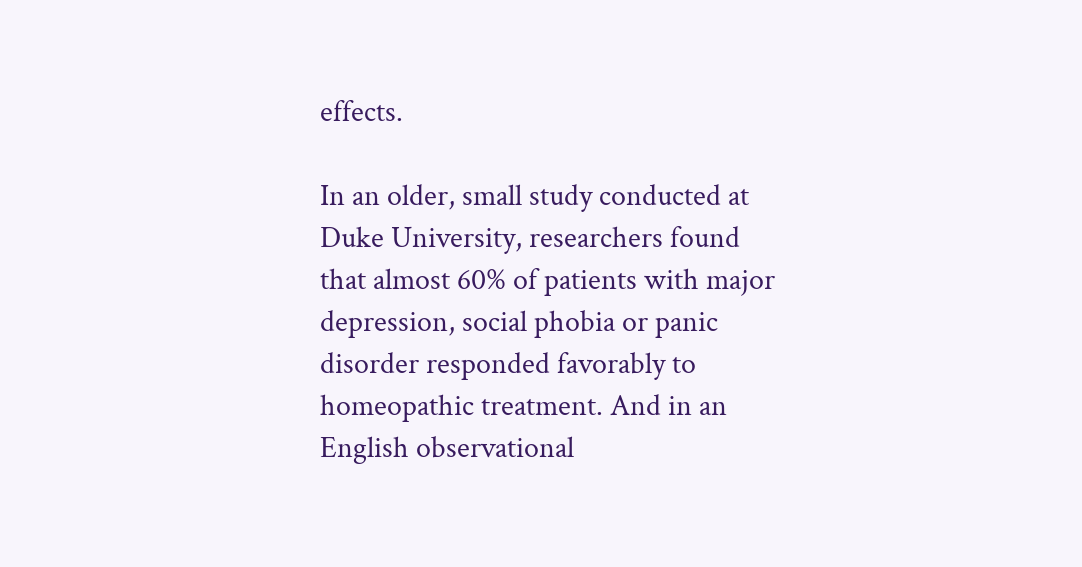effects.

In an older, small study conducted at Duke University, researchers found that almost 60% of patients with major depression, social phobia or panic disorder responded favorably to homeopathic treatment. And in an English observational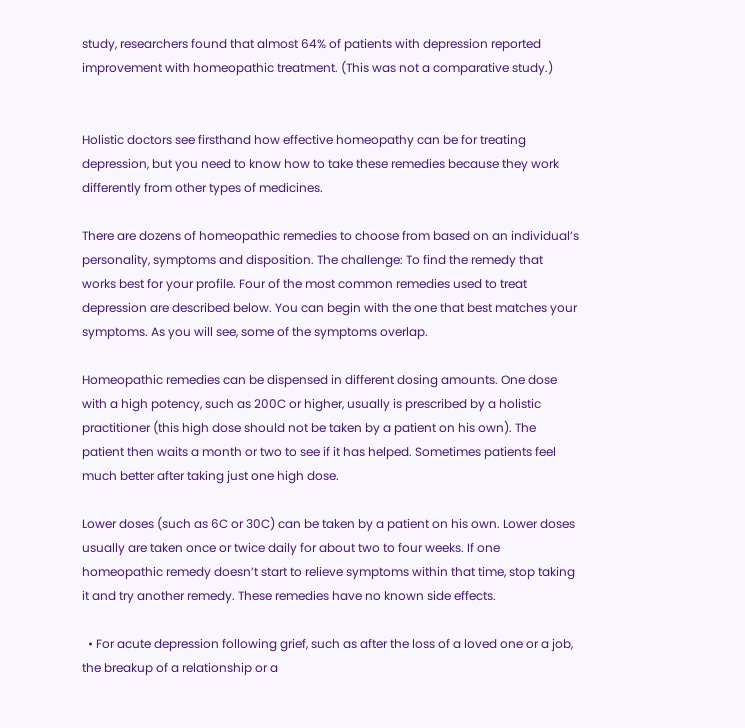study, researchers found that almost 64% of patients with depression reported improvement with homeopathic treatment. (This was not a comparative study.)


Holistic doctors see firsthand how effective homeopathy can be for treating depression, but you need to know how to take these remedies because they work differently from other types of medicines.

There are dozens of homeopathic remedies to choose from based on an individual’s personality, symptoms and disposition. The challenge: To find the remedy that works best for your profile. Four of the most common remedies used to treat depression are described below. You can begin with the one that best matches your symptoms. As you will see, some of the symptoms overlap.

Homeopathic remedies can be dispensed in different dosing amounts. One dose with a high potency, such as 200C or higher, usually is prescribed by a holistic practitioner (this high dose should not be taken by a patient on his own). The patient then waits a month or two to see if it has helped. Sometimes patients feel much better after taking just one high dose.

Lower doses (such as 6C or 30C) can be taken by a patient on his own. Lower doses usually are taken once or twice daily for about two to four weeks. If one homeopathic remedy doesn’t start to relieve symptoms within that time, stop taking it and try another remedy. These remedies have no known side effects.

  • For acute depression following grief, such as after the loss of a loved one or a job, the breakup of a relationship or a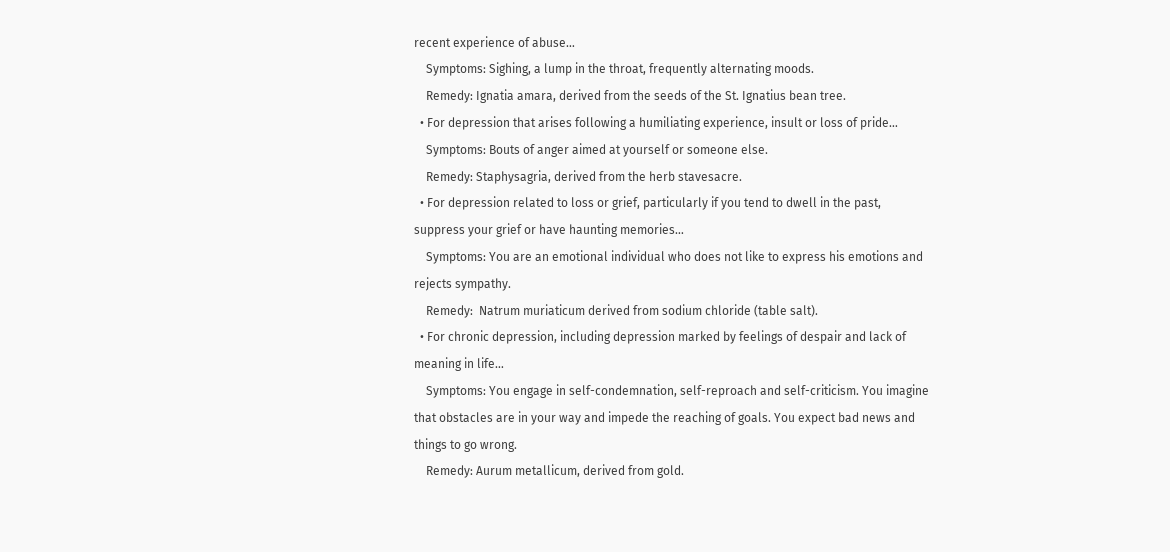recent experience of abuse…
    Symptoms: Sighing, a lump in the throat, frequently alternating moods.
    Remedy: Ignatia amara, derived from the seeds of the St. Ignatius bean tree.
  • For depression that arises following a humiliating experience, insult or loss of pride…
    Symptoms: Bouts of anger aimed at yourself or someone else.
    Remedy: Staphysagria, derived from the herb stavesacre.
  • For depression related to loss or grief, particularly if you tend to dwell in the past, suppress your grief or have haunting memories…
    Symptoms: You are an emotional individual who does not like to express his emotions and rejects sympathy.
    Remedy:  Natrum muriaticum derived from sodium chloride (table salt).
  • For chronic depression, including depression marked by feelings of despair and lack of meaning in life…
    Symptoms: You engage in self-condemnation, self-reproach and self-criticism. You imagine that obstacles are in your way and impede the reaching of goals. You expect bad news and things to go wrong.
    Remedy: Aurum metallicum, derived from gold.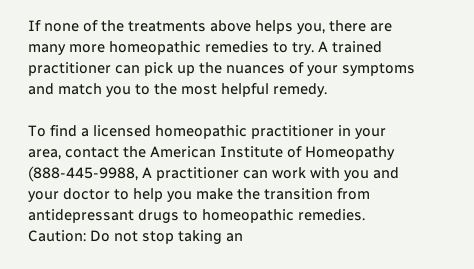If none of the treatments above helps you, there are many more homeopathic remedies to try. A trained practitioner can pick up the nuances of your symptoms and match you to the most helpful remedy.

To find a licensed homeopathic practitioner in your area, contact the American Institute of Homeopathy (888-445-9988, A practitioner can work with you and your doctor to help you make the transition from antidepressant drugs to homeopathic remedies. Caution: Do not stop taking an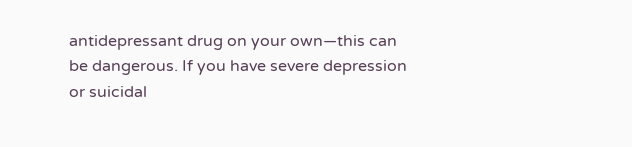antidepressant drug on your own—this can be dangerous. If you have severe depression or suicidal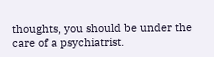thoughts, you should be under the care of a psychiatrist.